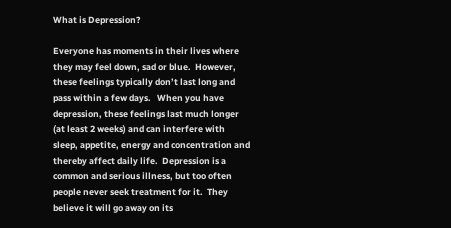What is Depression?

Everyone has moments in their lives where they may feel down, sad or blue.  However, these feelings typically don’t last long and pass within a few days.   When you have depression, these feelings last much longer (at least 2 weeks) and can interfere with sleep, appetite, energy and concentration and thereby affect daily life.  Depression is a common and serious illness, but too often people never seek treatment for it.  They believe it will go away on its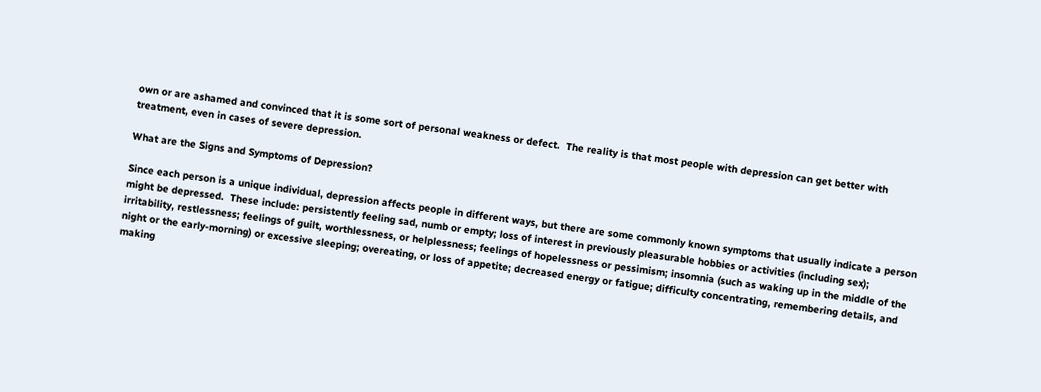own or are ashamed and convinced that it is some sort of personal weakness or defect.  The reality is that most people with depression can get better with treatment, even in cases of severe depression.

What are the Signs and Symptoms of Depression?

Since each person is a unique individual, depression affects people in different ways, but there are some commonly known symptoms that usually indicate a person might be depressed.  These include: persistently feeling sad, numb or empty; loss of interest in previously pleasurable hobbies or activities (including sex); irritability, restlessness; feelings of guilt, worthlessness, or helplessness; feelings of hopelessness or pessimism; insomnia (such as waking up in the middle of the night or the early-morning) or excessive sleeping; overeating, or loss of appetite; decreased energy or fatigue; difficulty concentrating, remembering details, and making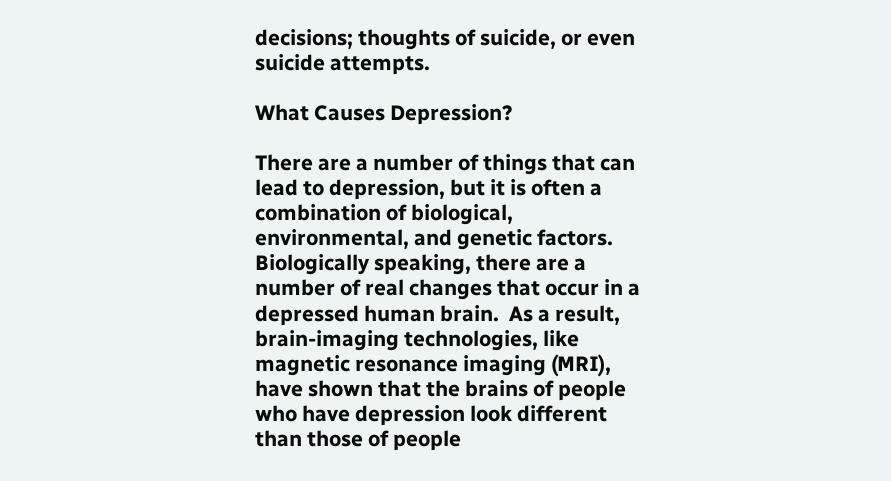decisions; thoughts of suicide, or even suicide attempts.

What Causes Depression?

There are a number of things that can lead to depression, but it is often a combination of biological, environmental, and genetic factors.  Biologically speaking, there are a number of real changes that occur in a depressed human brain.  As a result, brain-imaging technologies, like magnetic resonance imaging (MRI), have shown that the brains of people who have depression look different than those of people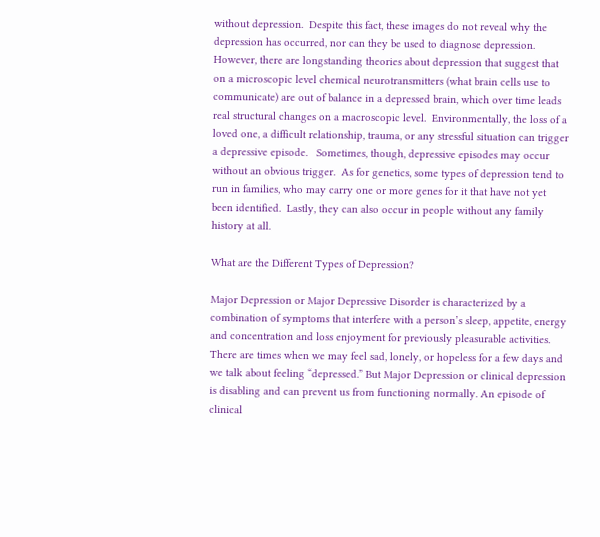without depression.  Despite this fact, these images do not reveal why the depression has occurred, nor can they be used to diagnose depression.  However, there are longstanding theories about depression that suggest that on a microscopic level chemical neurotransmitters (what brain cells use to communicate) are out of balance in a depressed brain, which over time leads real structural changes on a macroscopic level.  Environmentally, the loss of a loved one, a difficult relationship, trauma, or any stressful situation can trigger a depressive episode.   Sometimes, though, depressive episodes may occur without an obvious trigger.  As for genetics, some types of depression tend to run in families, who may carry one or more genes for it that have not yet been identified.  Lastly, they can also occur in people without any family history at all.

What are the Different Types of Depression?

Major Depression or Major Depressive Disorder is characterized by a combination of symptoms that interfere with a person’s sleep, appetite, energy and concentration and loss enjoyment for previously pleasurable activities.  There are times when we may feel sad, lonely, or hopeless for a few days and we talk about feeling “depressed.” But Major Depression or clinical depression is disabling and can prevent us from functioning normally. An episode of clinical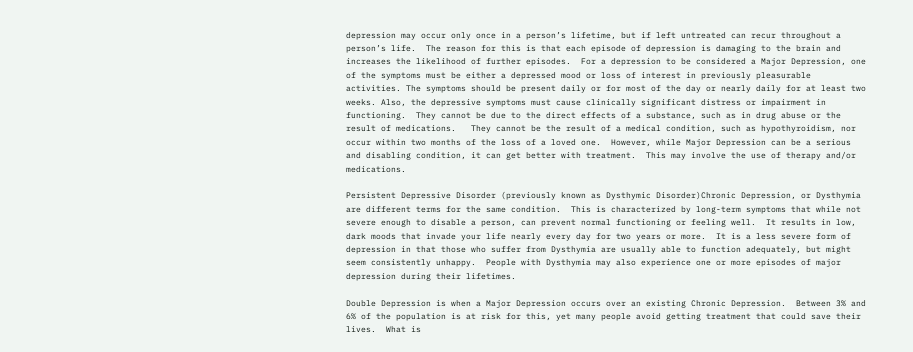depression may occur only once in a person’s lifetime, but if left untreated can recur throughout a person’s life.  The reason for this is that each episode of depression is damaging to the brain and increases the likelihood of further episodes.  For a depression to be considered a Major Depression, one of the symptoms must be either a depressed mood or loss of interest in previously pleasurable activities. The symptoms should be present daily or for most of the day or nearly daily for at least two weeks. Also, the depressive symptoms must cause clinically significant distress or impairment in functioning.  They cannot be due to the direct effects of a substance, such as in drug abuse or the result of medications.   They cannot be the result of a medical condition, such as hypothyroidism, nor occur within two months of the loss of a loved one.  However, while Major Depression can be a serious and disabling condition, it can get better with treatment.  This may involve the use of therapy and/or medications.

Persistent Depressive Disorder (previously known as Dysthymic Disorder)Chronic Depression, or Dysthymia are different terms for the same condition.  This is characterized by long-term symptoms that while not severe enough to disable a person, can prevent normal functioning or feeling well.  It results in low, dark moods that invade your life nearly every day for two years or more.  It is a less severe form of depression in that those who suffer from Dysthymia are usually able to function adequately, but might seem consistently unhappy.  People with Dysthymia may also experience one or more episodes of major depression during their lifetimes.

Double Depression is when a Major Depression occurs over an existing Chronic Depression.  Between 3% and 6% of the population is at risk for this, yet many people avoid getting treatment that could save their lives.  What is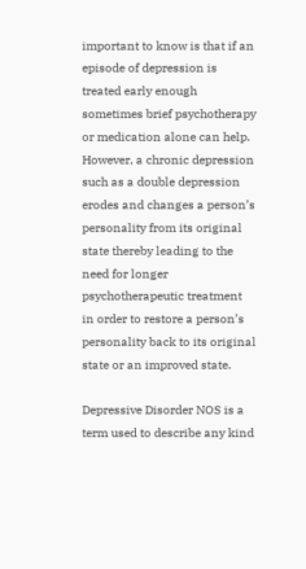important to know is that if an episode of depression is treated early enough sometimes brief psychotherapy or medication alone can help.  However, a chronic depression such as a double depression erodes and changes a person’s personality from its original state thereby leading to the need for longer psychotherapeutic treatment in order to restore a person’s personality back to its original state or an improved state.

Depressive Disorder NOS is a term used to describe any kind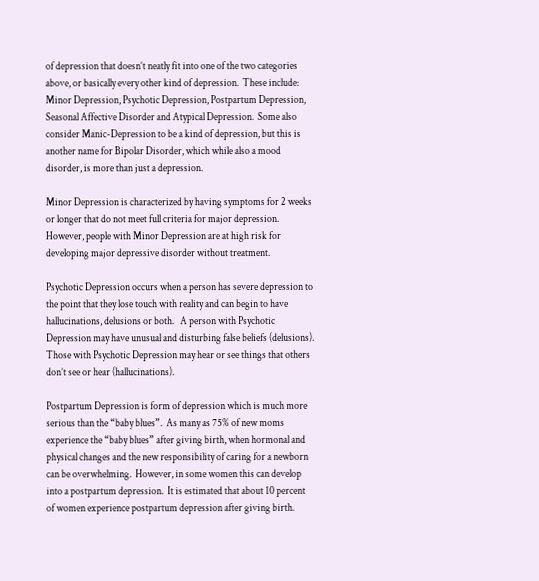of depression that doesn’t neatly fit into one of the two categories above, or basically every other kind of depression.  These include: Minor Depression, Psychotic Depression, Postpartum Depression, Seasonal Affective Disorder and Atypical Depression.  Some also consider Manic-Depression to be a kind of depression, but this is another name for Bipolar Disorder, which while also a mood disorder, is more than just a depression.

Minor Depression is characterized by having symptoms for 2 weeks or longer that do not meet full criteria for major depression.  However, people with Minor Depression are at high risk for developing major depressive disorder without treatment.

Psychotic Depression occurs when a person has severe depression to the point that they lose touch with reality and can begin to have hallucinations, delusions or both.   A person with Psychotic Depression may have unusual and disturbing false beliefs (delusions).  Those with Psychotic Depression may hear or see things that others don’t see or hear (hallucinations).

Postpartum Depression is form of depression which is much more serious than the “baby blues”.  As many as 75% of new moms experience the “baby blues” after giving birth, when hormonal and physical changes and the new responsibility of caring for a newborn can be overwhelming.  However, in some women this can develop into a postpartum depression.  It is estimated that about 10 percent of women experience postpartum depression after giving birth.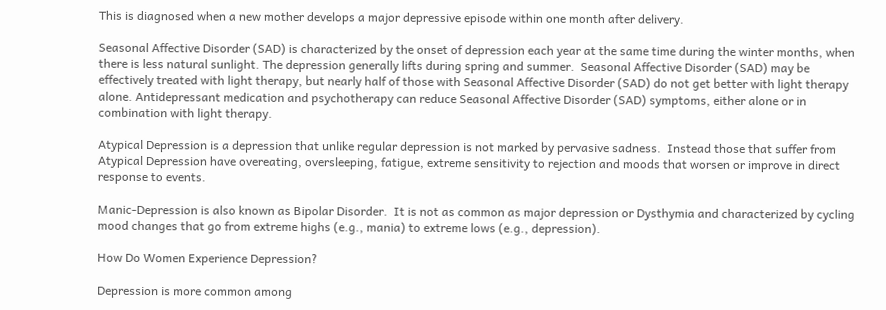This is diagnosed when a new mother develops a major depressive episode within one month after delivery.

Seasonal Affective Disorder (SAD) is characterized by the onset of depression each year at the same time during the winter months, when there is less natural sunlight. The depression generally lifts during spring and summer.  Seasonal Affective Disorder (SAD) may be effectively treated with light therapy, but nearly half of those with Seasonal Affective Disorder (SAD) do not get better with light therapy alone. Antidepressant medication and psychotherapy can reduce Seasonal Affective Disorder (SAD) symptoms, either alone or in combination with light therapy.

Atypical Depression is a depression that unlike regular depression is not marked by pervasive sadness.  Instead those that suffer from Atypical Depression have overeating, oversleeping, fatigue, extreme sensitivity to rejection and moods that worsen or improve in direct response to events.

Manic-Depression is also known as Bipolar Disorder.  It is not as common as major depression or Dysthymia and characterized by cycling mood changes that go from extreme highs (e.g., mania) to extreme lows (e.g., depression).

How Do Women Experience Depression?

Depression is more common among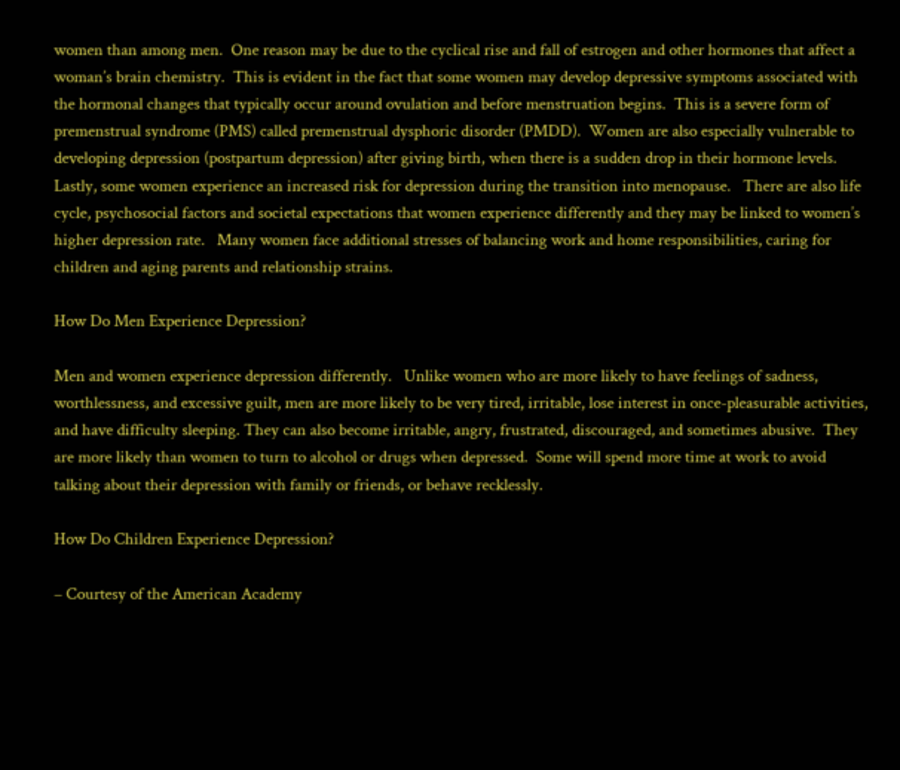women than among men.  One reason may be due to the cyclical rise and fall of estrogen and other hormones that affect a woman’s brain chemistry.  This is evident in the fact that some women may develop depressive symptoms associated with the hormonal changes that typically occur around ovulation and before menstruation begins.  This is a severe form of premenstrual syndrome (PMS) called premenstrual dysphoric disorder (PMDD).  Women are also especially vulnerable to developing depression (postpartum depression) after giving birth, when there is a sudden drop in their hormone levels.  Lastly, some women experience an increased risk for depression during the transition into menopause.   There are also life cycle, psychosocial factors and societal expectations that women experience differently and they may be linked to women’s higher depression rate.   Many women face additional stresses of balancing work and home responsibilities, caring for children and aging parents and relationship strains.

How Do Men Experience Depression?

Men and women experience depression differently.   Unlike women who are more likely to have feelings of sadness, worthlessness, and excessive guilt, men are more likely to be very tired, irritable, lose interest in once-pleasurable activities, and have difficulty sleeping. They can also become irritable, angry, frustrated, discouraged, and sometimes abusive.  They are more likely than women to turn to alcohol or drugs when depressed.  Some will spend more time at work to avoid talking about their depression with family or friends, or behave recklessly.

How Do Children Experience Depression?

– Courtesy of the American Academy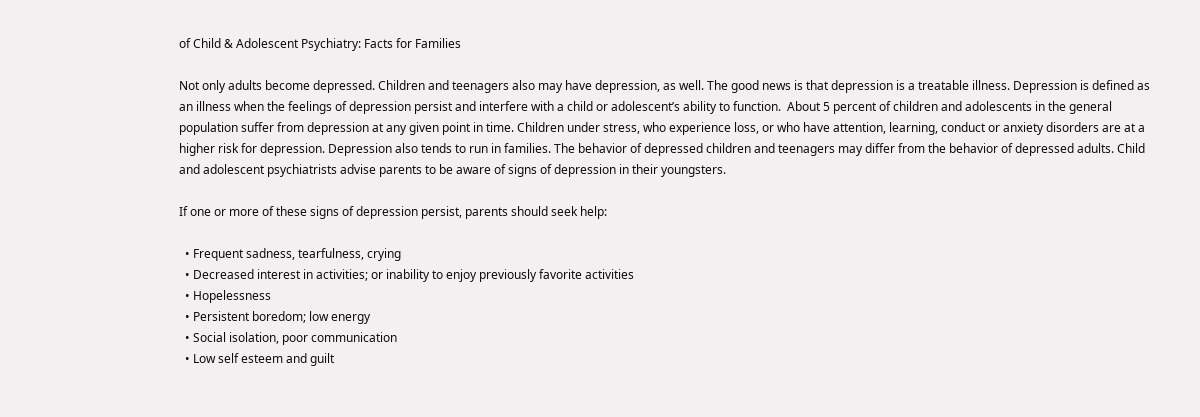of Child & Adolescent Psychiatry: Facts for Families

Not only adults become depressed. Children and teenagers also may have depression, as well. The good news is that depression is a treatable illness. Depression is defined as an illness when the feelings of depression persist and interfere with a child or adolescent’s ability to function.  About 5 percent of children and adolescents in the general population suffer from depression at any given point in time. Children under stress, who experience loss, or who have attention, learning, conduct or anxiety disorders are at a higher risk for depression. Depression also tends to run in families. The behavior of depressed children and teenagers may differ from the behavior of depressed adults. Child and adolescent psychiatrists advise parents to be aware of signs of depression in their youngsters.

If one or more of these signs of depression persist, parents should seek help:

  • Frequent sadness, tearfulness, crying
  • Decreased interest in activities; or inability to enjoy previously favorite activities
  • Hopelessness
  • Persistent boredom; low energy
  • Social isolation, poor communication
  • Low self esteem and guilt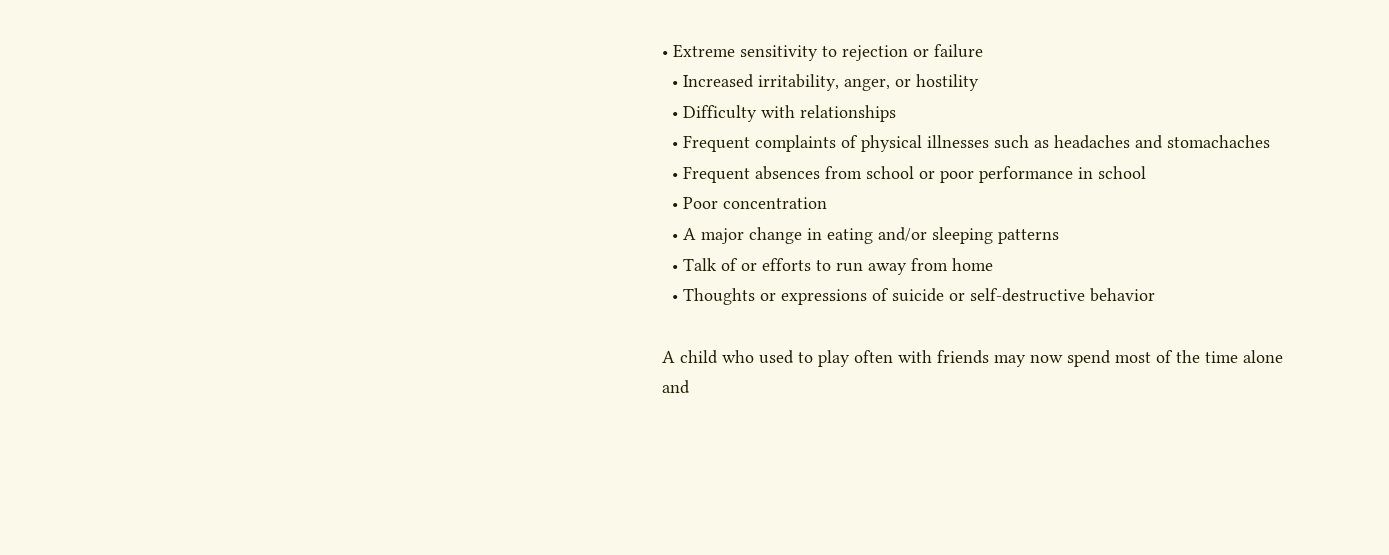• Extreme sensitivity to rejection or failure
  • Increased irritability, anger, or hostility
  • Difficulty with relationships
  • Frequent complaints of physical illnesses such as headaches and stomachaches
  • Frequent absences from school or poor performance in school
  • Poor concentration
  • A major change in eating and/or sleeping patterns
  • Talk of or efforts to run away from home
  • Thoughts or expressions of suicide or self-destructive behavior

A child who used to play often with friends may now spend most of the time alone and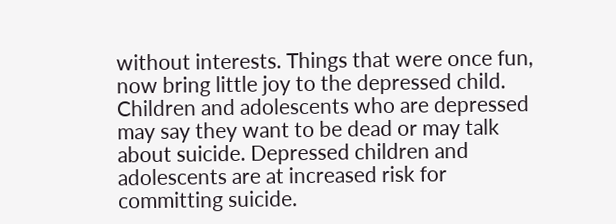without interests. Things that were once fun, now bring little joy to the depressed child. Children and adolescents who are depressed may say they want to be dead or may talk about suicide. Depressed children and adolescents are at increased risk for committing suicide.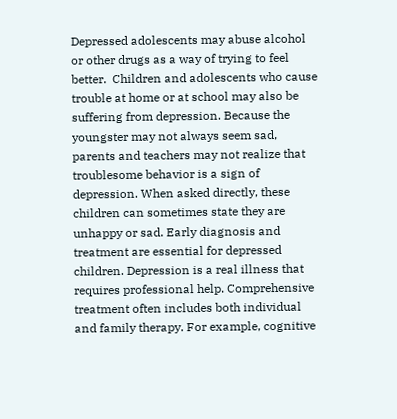Depressed adolescents may abuse alcohol or other drugs as a way of trying to feel better.  Children and adolescents who cause trouble at home or at school may also be suffering from depression. Because the youngster may not always seem sad, parents and teachers may not realize that troublesome behavior is a sign of depression. When asked directly, these children can sometimes state they are unhappy or sad. Early diagnosis and treatment are essential for depressed children. Depression is a real illness that requires professional help. Comprehensive treatment often includes both individual and family therapy. For example, cognitive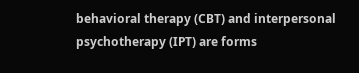behavioral therapy (CBT) and interpersonal psychotherapy (IPT) are forms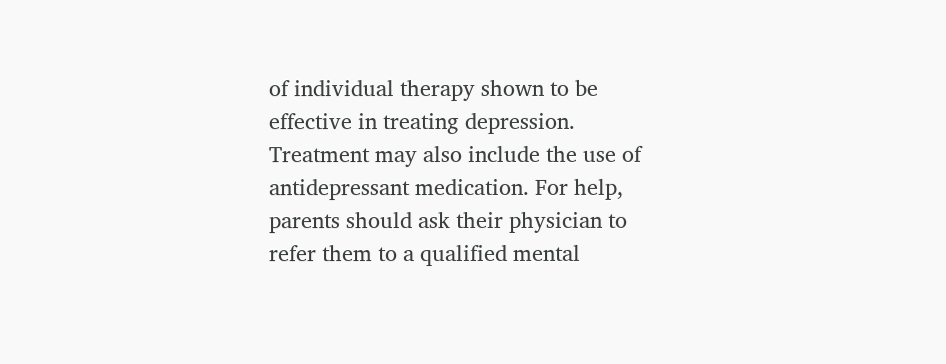of individual therapy shown to be effective in treating depression. Treatment may also include the use of antidepressant medication. For help, parents should ask their physician to refer them to a qualified mental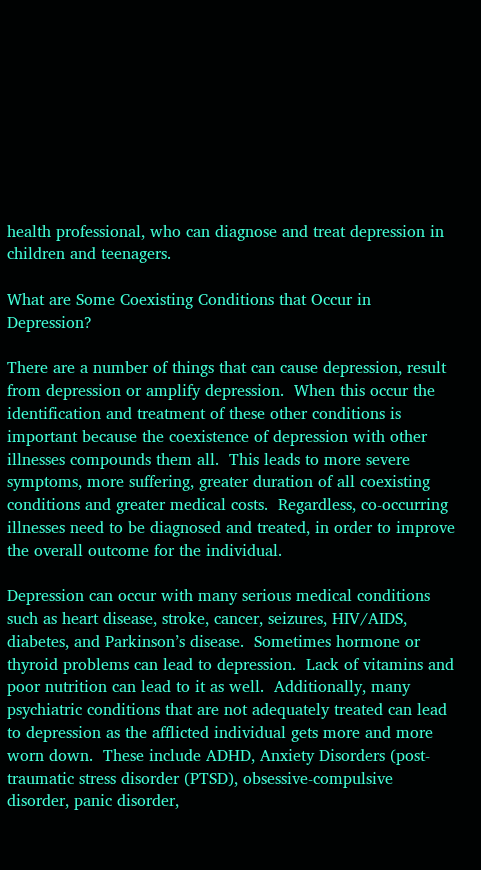health professional, who can diagnose and treat depression in children and teenagers.

What are Some Coexisting Conditions that Occur in Depression?

There are a number of things that can cause depression, result from depression or amplify depression.  When this occur the identification and treatment of these other conditions is important because the coexistence of depression with other illnesses compounds them all.  This leads to more severe symptoms, more suffering, greater duration of all coexisting conditions and greater medical costs.  Regardless, co-occurring illnesses need to be diagnosed and treated, in order to improve the overall outcome for the individual.

Depression can occur with many serious medical conditions such as heart disease, stroke, cancer, seizures, HIV/AIDS, diabetes, and Parkinson’s disease.  Sometimes hormone or thyroid problems can lead to depression.  Lack of vitamins and poor nutrition can lead to it as well.  Additionally, many psychiatric conditions that are not adequately treated can lead to depression as the afflicted individual gets more and more worn down.  These include ADHD, Anxiety Disorders (post-traumatic stress disorder (PTSD), obsessive-compulsive disorder, panic disorder,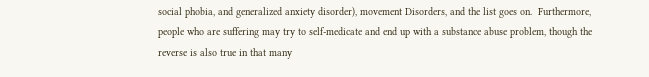social phobia, and generalized anxiety disorder), movement Disorders, and the list goes on.  Furthermore, people who are suffering may try to self-medicate and end up with a substance abuse problem, though the reverse is also true in that many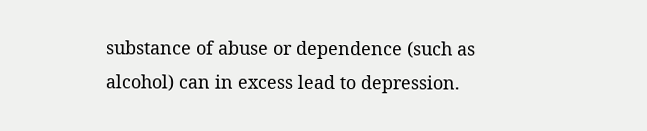substance of abuse or dependence (such as alcohol) can in excess lead to depression.